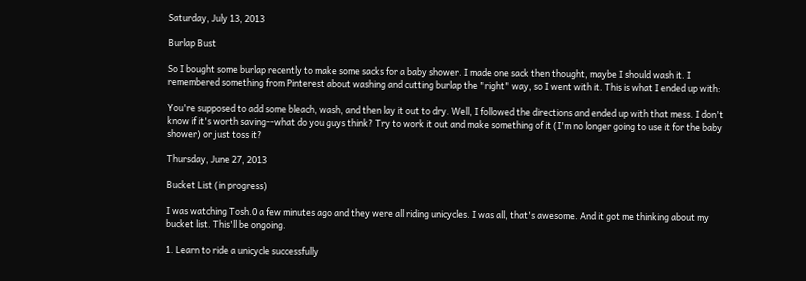Saturday, July 13, 2013

Burlap Bust

So I bought some burlap recently to make some sacks for a baby shower. I made one sack then thought, maybe I should wash it. I remembered something from Pinterest about washing and cutting burlap the "right" way, so I went with it. This is what I ended up with:

You're supposed to add some bleach, wash, and then lay it out to dry. Well, I followed the directions and ended up with that mess. I don't know if it's worth saving--what do you guys think? Try to work it out and make something of it (I'm no longer going to use it for the baby shower) or just toss it?

Thursday, June 27, 2013

Bucket List (in progress)

I was watching Tosh.0 a few minutes ago and they were all riding unicycles. I was all, that's awesome. And it got me thinking about my bucket list. This'll be ongoing.

1. Learn to ride a unicycle successfully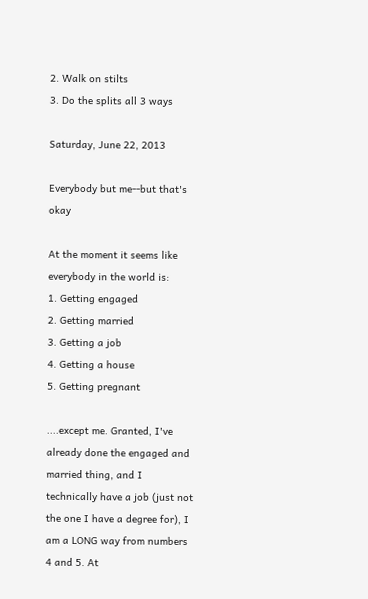2. Walk on stilts
3. Do the splits all 3 ways

Saturday, June 22, 2013

Everybody but me--but that's okay

At the moment it seems like everybody in the world is:
1. Getting engaged
2. Getting married
3. Getting a job
4. Getting a house
5. Getting pregnant

....except me. Granted, I've already done the engaged and married thing, and I technically have a job (just not the one I have a degree for), I am a LONG way from numbers 4 and 5. At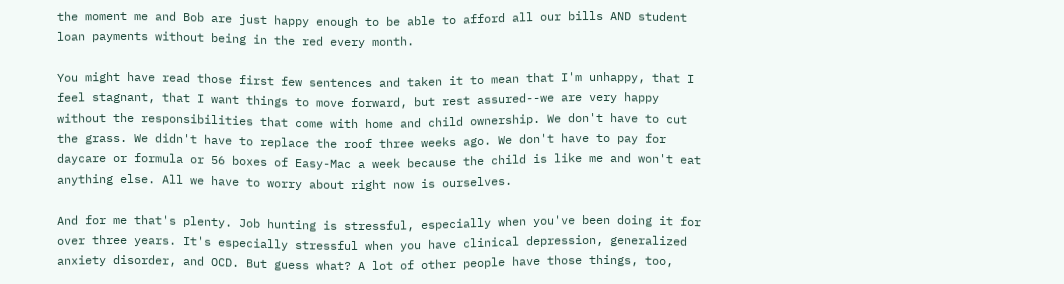the moment me and Bob are just happy enough to be able to afford all our bills AND student loan payments without being in the red every month.

You might have read those first few sentences and taken it to mean that I'm unhappy, that I feel stagnant, that I want things to move forward, but rest assured--we are very happy without the responsibilities that come with home and child ownership. We don't have to cut the grass. We didn't have to replace the roof three weeks ago. We don't have to pay for daycare or formula or 56 boxes of Easy-Mac a week because the child is like me and won't eat anything else. All we have to worry about right now is ourselves.

And for me that's plenty. Job hunting is stressful, especially when you've been doing it for over three years. It's especially stressful when you have clinical depression, generalized anxiety disorder, and OCD. But guess what? A lot of other people have those things, too,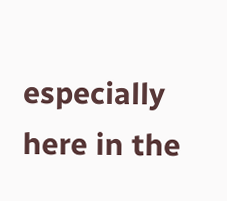especially here in the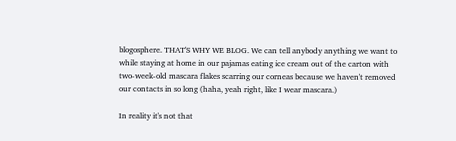blogosphere. THAT'S WHY WE BLOG. We can tell anybody anything we want to while staying at home in our pajamas eating ice cream out of the carton with two-week-old mascara flakes scarring our corneas because we haven't removed our contacts in so long (haha, yeah right, like I wear mascara.)

In reality it's not that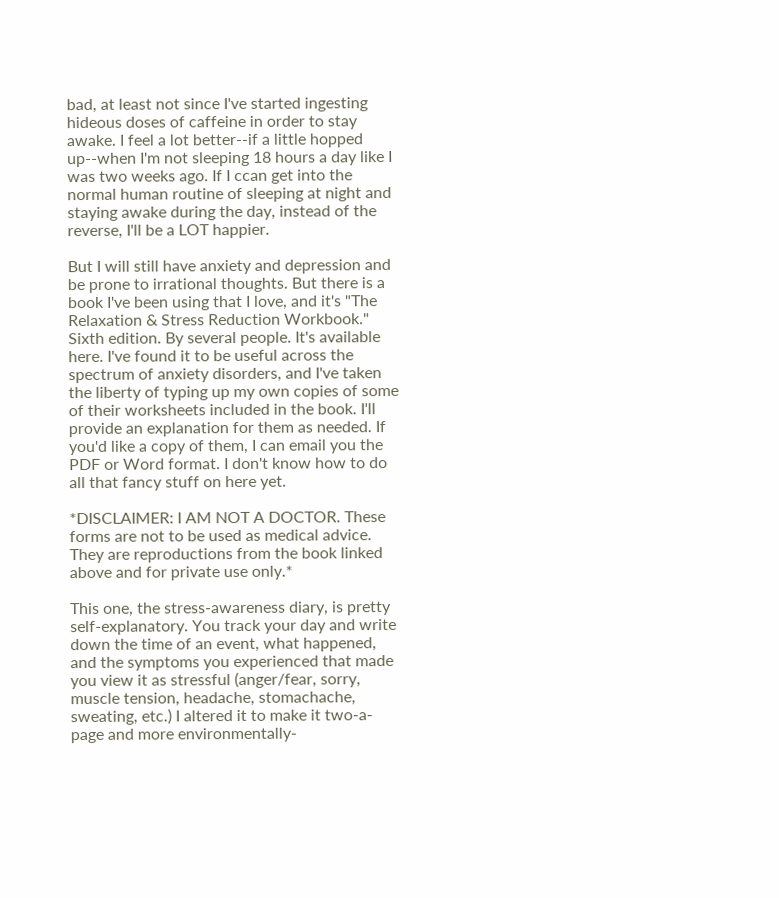bad, at least not since I've started ingesting hideous doses of caffeine in order to stay awake. I feel a lot better--if a little hopped up--when I'm not sleeping 18 hours a day like I was two weeks ago. If I ccan get into the normal human routine of sleeping at night and staying awake during the day, instead of the reverse, I'll be a LOT happier.

But I will still have anxiety and depression and be prone to irrational thoughts. But there is a book I've been using that I love, and it's "The Relaxation & Stress Reduction Workbook." Sixth edition. By several people. It's available here. I've found it to be useful across the spectrum of anxiety disorders, and I've taken the liberty of typing up my own copies of some of their worksheets included in the book. I'll provide an explanation for them as needed. If you'd like a copy of them, I can email you the PDF or Word format. I don't know how to do all that fancy stuff on here yet.

*DISCLAIMER: I AM NOT A DOCTOR. These forms are not to be used as medical advice. They are reproductions from the book linked above and for private use only.*

This one, the stress-awareness diary, is pretty self-explanatory. You track your day and write down the time of an event, what happened, and the symptoms you experienced that made you view it as stressful (anger/fear, sorry, muscle tension, headache, stomachache, sweating, etc.) I altered it to make it two-a-page and more environmentally-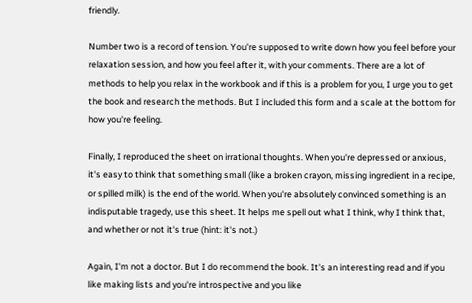friendly.

Number two is a record of tension. You're supposed to write down how you feel before your relaxation session, and how you feel after it, with your comments. There are a lot of methods to help you relax in the workbook and if this is a problem for you, I urge you to get the book and research the methods. But I included this form and a scale at the bottom for how you're feeling.

Finally, I reproduced the sheet on irrational thoughts. When you're depressed or anxious, it's easy to think that something small (like a broken crayon, missing ingredient in a recipe, or spilled milk) is the end of the world. When you're absolutely convinced something is an indisputable tragedy, use this sheet. It helps me spell out what I think, why I think that, and whether or not it's true (hint: it's not.)

Again, I'm not a doctor. But I do recommend the book. It's an interesting read and if you like making lists and you're introspective and you like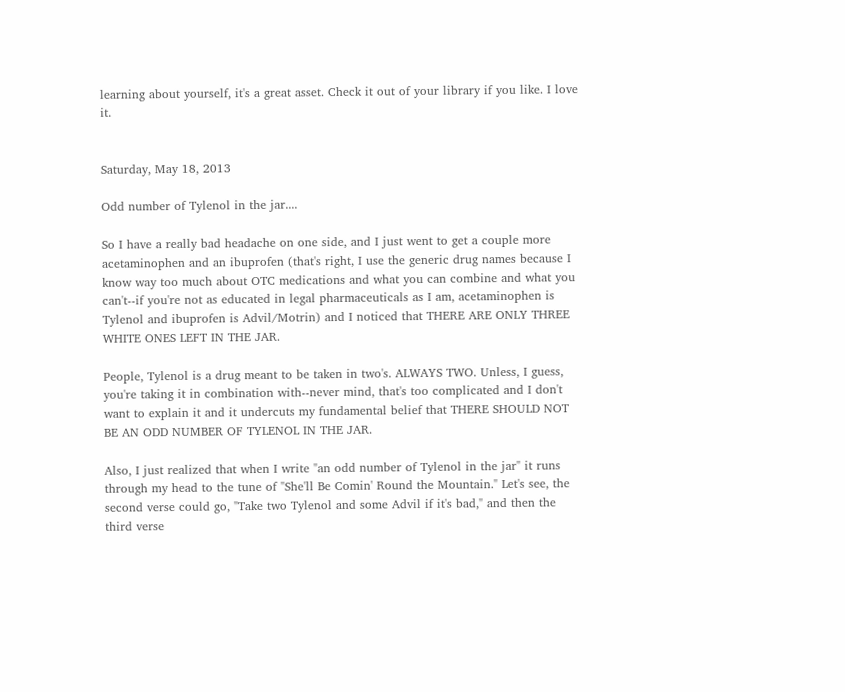learning about yourself, it's a great asset. Check it out of your library if you like. I love it.


Saturday, May 18, 2013

Odd number of Tylenol in the jar....

So I have a really bad headache on one side, and I just went to get a couple more acetaminophen and an ibuprofen (that's right, I use the generic drug names because I know way too much about OTC medications and what you can combine and what you can't--if you're not as educated in legal pharmaceuticals as I am, acetaminophen is Tylenol and ibuprofen is Advil/Motrin) and I noticed that THERE ARE ONLY THREE WHITE ONES LEFT IN THE JAR.

People, Tylenol is a drug meant to be taken in two's. ALWAYS TWO. Unless, I guess, you're taking it in combination with--never mind, that's too complicated and I don't want to explain it and it undercuts my fundamental belief that THERE SHOULD NOT BE AN ODD NUMBER OF TYLENOL IN THE JAR.

Also, I just realized that when I write "an odd number of Tylenol in the jar" it runs through my head to the tune of "She'll Be Comin' Round the Mountain." Let's see, the second verse could go, "Take two Tylenol and some Advil if it's bad," and then the third verse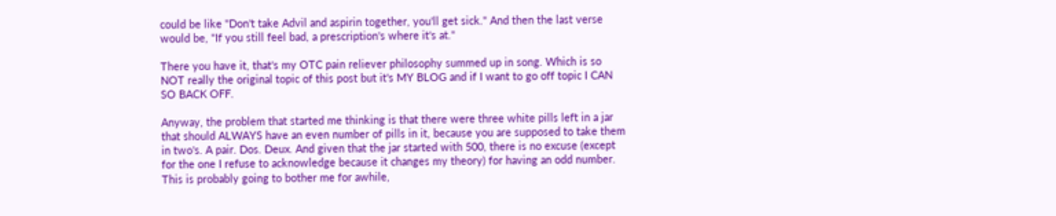could be like "Don't take Advil and aspirin together, you'll get sick." And then the last verse would be, "If you still feel bad, a prescription's where it's at."

There you have it, that's my OTC pain reliever philosophy summed up in song. Which is so NOT really the original topic of this post but it's MY BLOG and if I want to go off topic I CAN SO BACK OFF.

Anyway, the problem that started me thinking is that there were three white pills left in a jar that should ALWAYS have an even number of pills in it, because you are supposed to take them in two's. A pair. Dos. Deux. And given that the jar started with 500, there is no excuse (except for the one I refuse to acknowledge because it changes my theory) for having an odd number. This is probably going to bother me for awhile,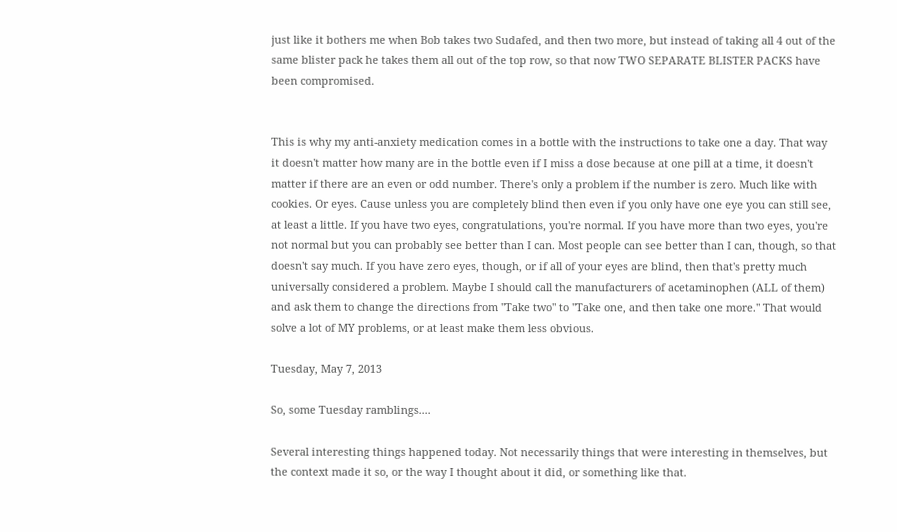just like it bothers me when Bob takes two Sudafed, and then two more, but instead of taking all 4 out of the same blister pack he takes them all out of the top row, so that now TWO SEPARATE BLISTER PACKS have been compromised.


This is why my anti-anxiety medication comes in a bottle with the instructions to take one a day. That way it doesn't matter how many are in the bottle even if I miss a dose because at one pill at a time, it doesn't matter if there are an even or odd number. There's only a problem if the number is zero. Much like with cookies. Or eyes. Cause unless you are completely blind then even if you only have one eye you can still see, at least a little. If you have two eyes, congratulations, you're normal. If you have more than two eyes, you're not normal but you can probably see better than I can. Most people can see better than I can, though, so that doesn't say much. If you have zero eyes, though, or if all of your eyes are blind, then that's pretty much universally considered a problem. Maybe I should call the manufacturers of acetaminophen (ALL of them) and ask them to change the directions from "Take two" to "Take one, and then take one more." That would solve a lot of MY problems, or at least make them less obvious.

Tuesday, May 7, 2013

So, some Tuesday ramblings....

Several interesting things happened today. Not necessarily things that were interesting in themselves, but the context made it so, or the way I thought about it did, or something like that.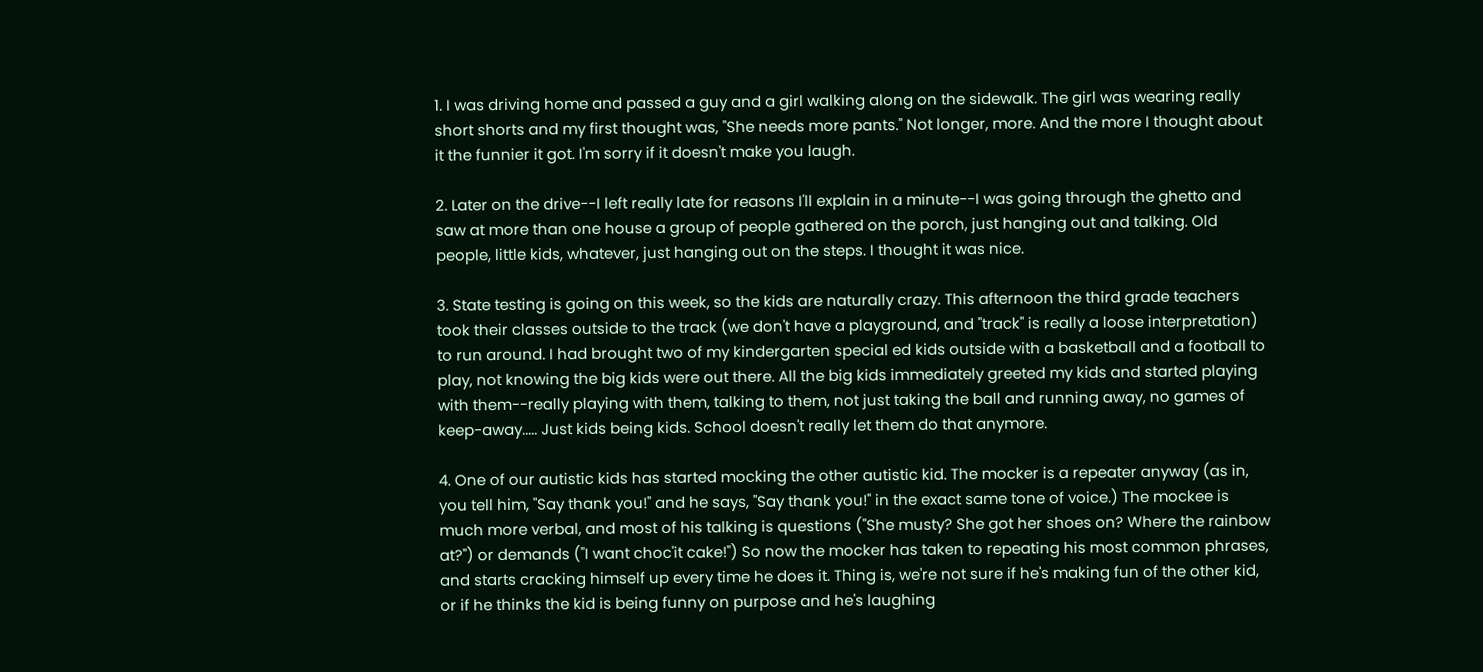1. I was driving home and passed a guy and a girl walking along on the sidewalk. The girl was wearing really short shorts and my first thought was, "She needs more pants." Not longer, more. And the more I thought about it the funnier it got. I'm sorry if it doesn't make you laugh.

2. Later on the drive--I left really late for reasons I'll explain in a minute--I was going through the ghetto and saw at more than one house a group of people gathered on the porch, just hanging out and talking. Old people, little kids, whatever, just hanging out on the steps. I thought it was nice.

3. State testing is going on this week, so the kids are naturally crazy. This afternoon the third grade teachers took their classes outside to the track (we don't have a playground, and "track" is really a loose interpretation) to run around. I had brought two of my kindergarten special ed kids outside with a basketball and a football to play, not knowing the big kids were out there. All the big kids immediately greeted my kids and started playing with them--really playing with them, talking to them, not just taking the ball and running away, no games of keep-away..... Just kids being kids. School doesn't really let them do that anymore.

4. One of our autistic kids has started mocking the other autistic kid. The mocker is a repeater anyway (as in, you tell him, "Say thank you!" and he says, "Say thank you!" in the exact same tone of voice.) The mockee is much more verbal, and most of his talking is questions ("She musty? She got her shoes on? Where the rainbow at?") or demands ("I want choc'it cake!") So now the mocker has taken to repeating his most common phrases, and starts cracking himself up every time he does it. Thing is, we're not sure if he's making fun of the other kid, or if he thinks the kid is being funny on purpose and he's laughing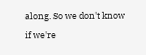along. So we don't know if we're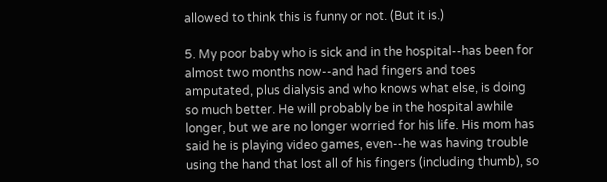allowed to think this is funny or not. (But it is.)

5. My poor baby who is sick and in the hospital--has been for almost two months now--and had fingers and toes amputated, plus dialysis and who knows what else, is doing so much better. He will probably be in the hospital awhile longer, but we are no longer worried for his life. His mom has said he is playing video games, even--he was having trouble using the hand that lost all of his fingers (including thumb), so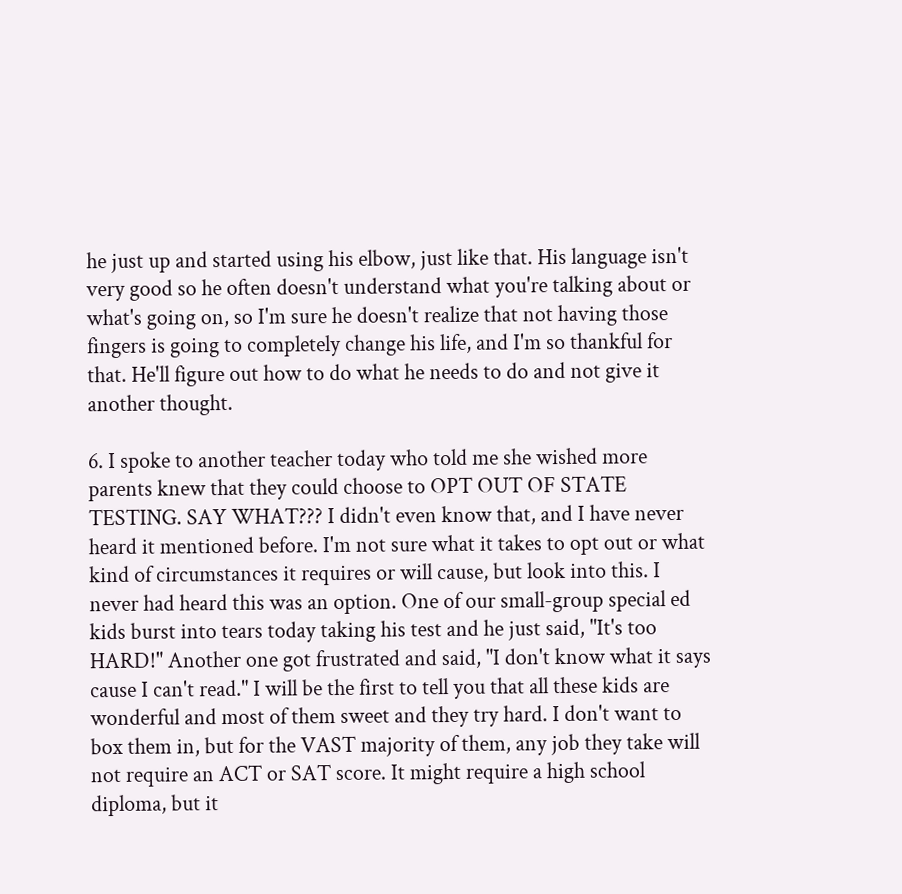he just up and started using his elbow, just like that. His language isn't very good so he often doesn't understand what you're talking about or what's going on, so I'm sure he doesn't realize that not having those fingers is going to completely change his life, and I'm so thankful for that. He'll figure out how to do what he needs to do and not give it another thought.

6. I spoke to another teacher today who told me she wished more parents knew that they could choose to OPT OUT OF STATE TESTING. SAY WHAT??? I didn't even know that, and I have never heard it mentioned before. I'm not sure what it takes to opt out or what kind of circumstances it requires or will cause, but look into this. I never had heard this was an option. One of our small-group special ed kids burst into tears today taking his test and he just said, "It's too HARD!" Another one got frustrated and said, "I don't know what it says cause I can't read." I will be the first to tell you that all these kids are wonderful and most of them sweet and they try hard. I don't want to box them in, but for the VAST majority of them, any job they take will not require an ACT or SAT score. It might require a high school diploma, but it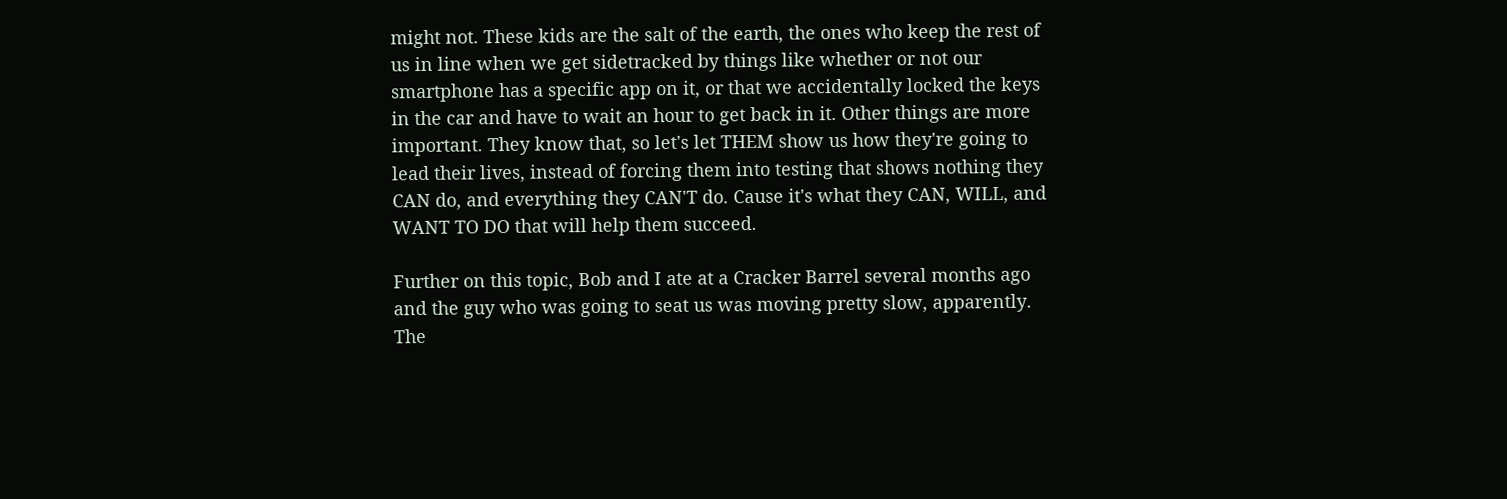might not. These kids are the salt of the earth, the ones who keep the rest of us in line when we get sidetracked by things like whether or not our smartphone has a specific app on it, or that we accidentally locked the keys in the car and have to wait an hour to get back in it. Other things are more important. They know that, so let's let THEM show us how they're going to lead their lives, instead of forcing them into testing that shows nothing they CAN do, and everything they CAN'T do. Cause it's what they CAN, WILL, and WANT TO DO that will help them succeed.

Further on this topic, Bob and I ate at a Cracker Barrel several months ago and the guy who was going to seat us was moving pretty slow, apparently. The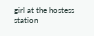girl at the hostess station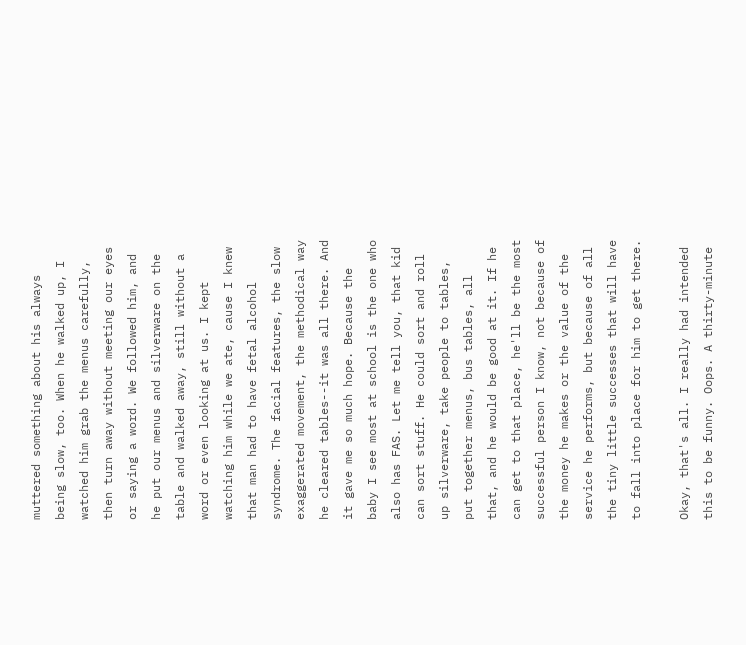muttered something about his always being slow, too. When he walked up, I watched him grab the menus carefully, then turn away without meeting our eyes or saying a word. We followed him, and he put our menus and silverware on the table and walked away, still without a word or even looking at us. I kept watching him while we ate, cause I knew that man had to have fetal alcohol syndrome. The facial features, the slow exaggerated movement, the methodical way he cleared tables--it was all there. And it gave me so much hope. Because the baby I see most at school is the one who also has FAS. Let me tell you, that kid can sort stuff. He could sort and roll up silverware, take people to tables, put together menus, bus tables, all that, and he would be good at it. If he can get to that place, he'll be the most successful person I know, not because of the money he makes or the value of the service he performs, but because of all the tiny little successes that will have to fall into place for him to get there.

Okay, that's all. I really had intended this to be funny. Oops. A thirty-minute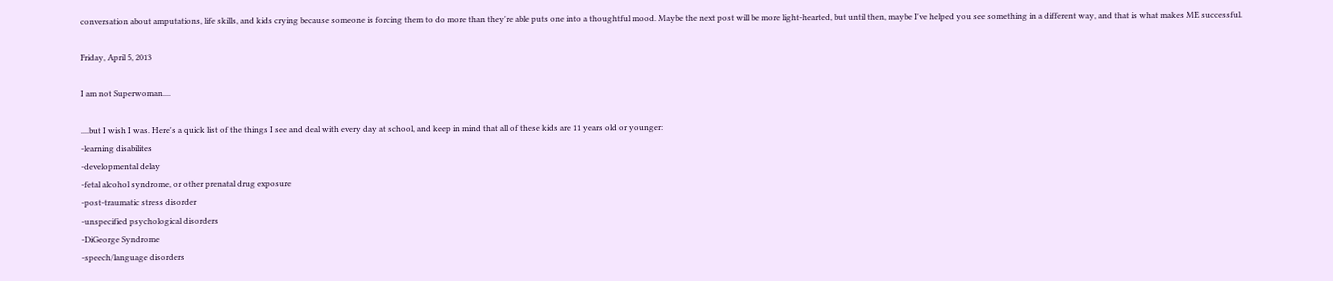conversation about amputations, life skills, and kids crying because someone is forcing them to do more than they're able puts one into a thoughtful mood. Maybe the next post will be more light-hearted, but until then, maybe I've helped you see something in a different way, and that is what makes ME successful.

Friday, April 5, 2013

I am not Superwoman....

....but I wish I was. Here's a quick list of the things I see and deal with every day at school, and keep in mind that all of these kids are 11 years old or younger:
-learning disabilites
-developmental delay
-fetal alcohol syndrome, or other prenatal drug exposure
-post-traumatic stress disorder
-unspecified psychological disorders
-DiGeorge Syndrome
-speech/language disorders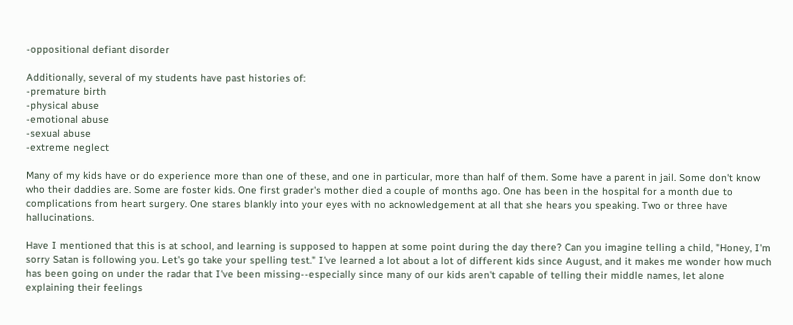-oppositional defiant disorder

Additionally, several of my students have past histories of:
-premature birth
-physical abuse
-emotional abuse
-sexual abuse
-extreme neglect

Many of my kids have or do experience more than one of these, and one in particular, more than half of them. Some have a parent in jail. Some don't know who their daddies are. Some are foster kids. One first grader's mother died a couple of months ago. One has been in the hospital for a month due to complications from heart surgery. One stares blankly into your eyes with no acknowledgement at all that she hears you speaking. Two or three have hallucinations.

Have I mentioned that this is at school, and learning is supposed to happen at some point during the day there? Can you imagine telling a child, "Honey, I'm sorry Satan is following you. Let's go take your spelling test." I've learned a lot about a lot of different kids since August, and it makes me wonder how much has been going on under the radar that I've been missing--especially since many of our kids aren't capable of telling their middle names, let alone explaining their feelings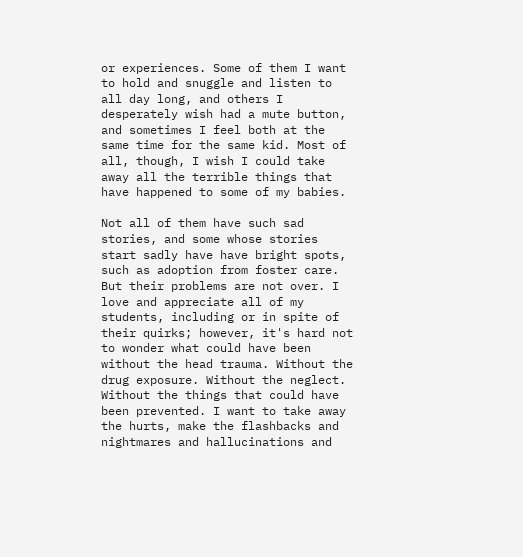or experiences. Some of them I want to hold and snuggle and listen to all day long, and others I desperately wish had a mute button, and sometimes I feel both at the same time for the same kid. Most of all, though, I wish I could take away all the terrible things that have happened to some of my babies.

Not all of them have such sad stories, and some whose stories start sadly have have bright spots, such as adoption from foster care. But their problems are not over. I love and appreciate all of my students, including or in spite of their quirks; however, it's hard not to wonder what could have been without the head trauma. Without the drug exposure. Without the neglect. Without the things that could have been prevented. I want to take away the hurts, make the flashbacks and nightmares and hallucinations and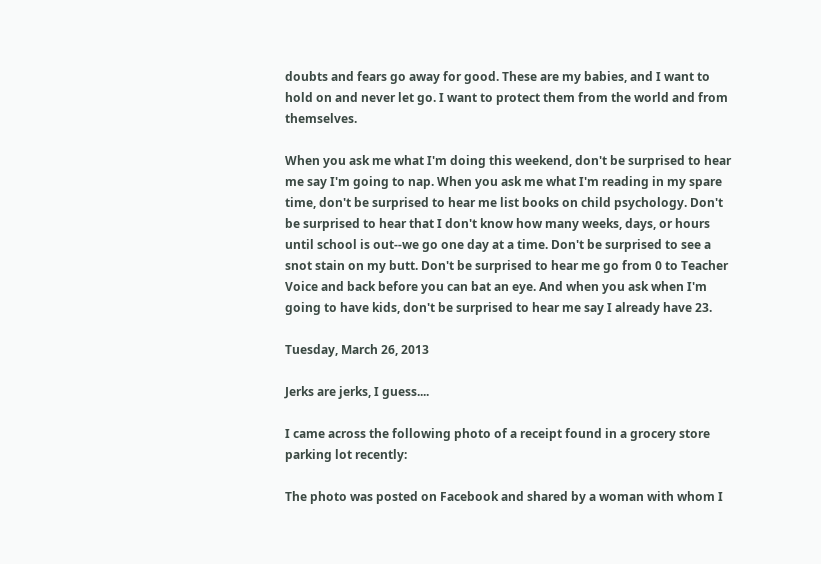doubts and fears go away for good. These are my babies, and I want to hold on and never let go. I want to protect them from the world and from themselves.

When you ask me what I'm doing this weekend, don't be surprised to hear me say I'm going to nap. When you ask me what I'm reading in my spare time, don't be surprised to hear me list books on child psychology. Don't be surprised to hear that I don't know how many weeks, days, or hours until school is out--we go one day at a time. Don't be surprised to see a snot stain on my butt. Don't be surprised to hear me go from 0 to Teacher Voice and back before you can bat an eye. And when you ask when I'm going to have kids, don't be surprised to hear me say I already have 23.

Tuesday, March 26, 2013

Jerks are jerks, I guess....

I came across the following photo of a receipt found in a grocery store parking lot recently:

The photo was posted on Facebook and shared by a woman with whom I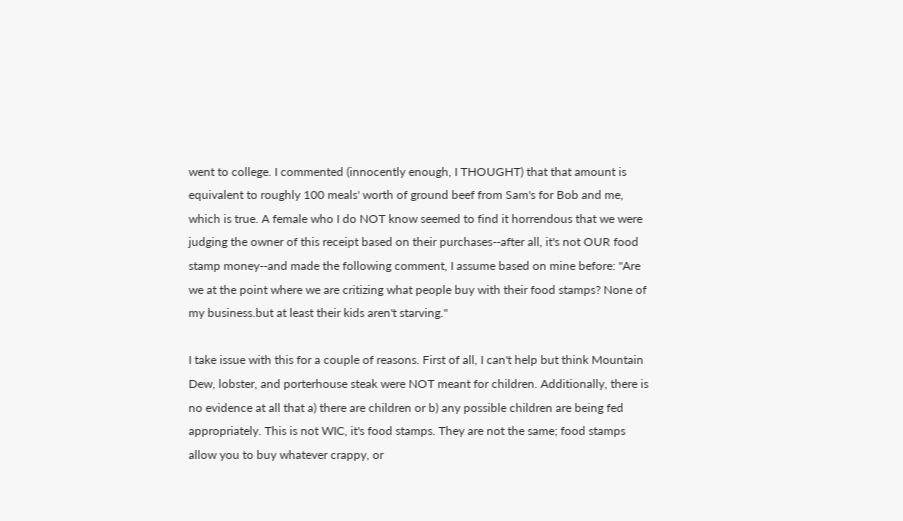went to college. I commented (innocently enough, I THOUGHT) that that amount is equivalent to roughly 100 meals' worth of ground beef from Sam's for Bob and me, which is true. A female who I do NOT know seemed to find it horrendous that we were judging the owner of this receipt based on their purchases--after all, it's not OUR food stamp money--and made the following comment, I assume based on mine before: "Are we at the point where we are critizing what people buy with their food stamps? None of my business.but at least their kids aren't starving."

I take issue with this for a couple of reasons. First of all, I can't help but think Mountain Dew, lobster, and porterhouse steak were NOT meant for children. Additionally, there is no evidence at all that a) there are children or b) any possible children are being fed appropriately. This is not WIC, it's food stamps. They are not the same; food stamps allow you to buy whatever crappy, or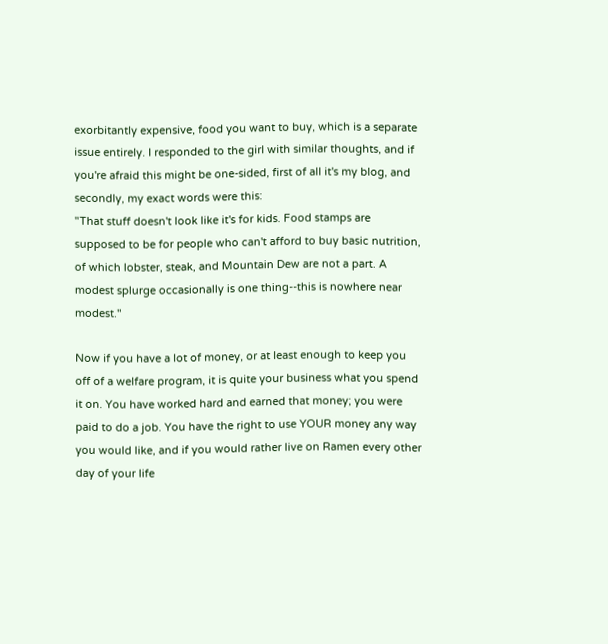exorbitantly expensive, food you want to buy, which is a separate issue entirely. I responded to the girl with similar thoughts, and if you're afraid this might be one-sided, first of all it's my blog, and secondly, my exact words were this:
"That stuff doesn't look like it's for kids. Food stamps are supposed to be for people who can't afford to buy basic nutrition, of which lobster, steak, and Mountain Dew are not a part. A modest splurge occasionally is one thing--this is nowhere near modest."

Now if you have a lot of money, or at least enough to keep you off of a welfare program, it is quite your business what you spend it on. You have worked hard and earned that money; you were paid to do a job. You have the right to use YOUR money any way you would like, and if you would rather live on Ramen every other day of your life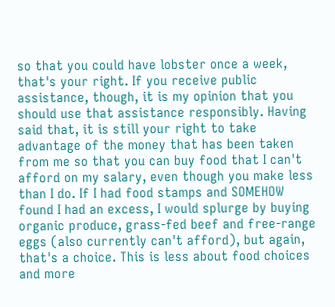so that you could have lobster once a week, that's your right. If you receive public assistance, though, it is my opinion that you should use that assistance responsibly. Having said that, it is still your right to take advantage of the money that has been taken from me so that you can buy food that I can't afford on my salary, even though you make less than I do. If I had food stamps and SOMEHOW found I had an excess, I would splurge by buying organic produce, grass-fed beef and free-range eggs (also currently can't afford), but again, that's a choice. This is less about food choices and more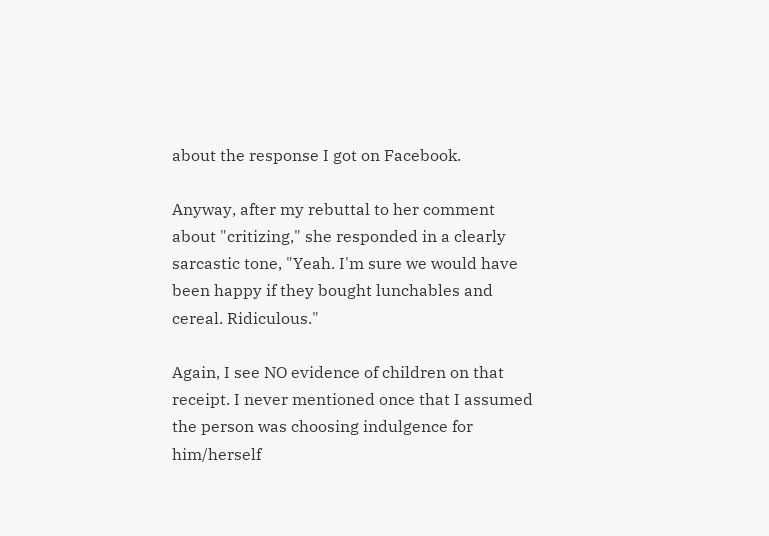about the response I got on Facebook.

Anyway, after my rebuttal to her comment about "critizing," she responded in a clearly sarcastic tone, "Yeah. I'm sure we would have been happy if they bought lunchables and cereal. Ridiculous."

Again, I see NO evidence of children on that receipt. I never mentioned once that I assumed the person was choosing indulgence for him/herself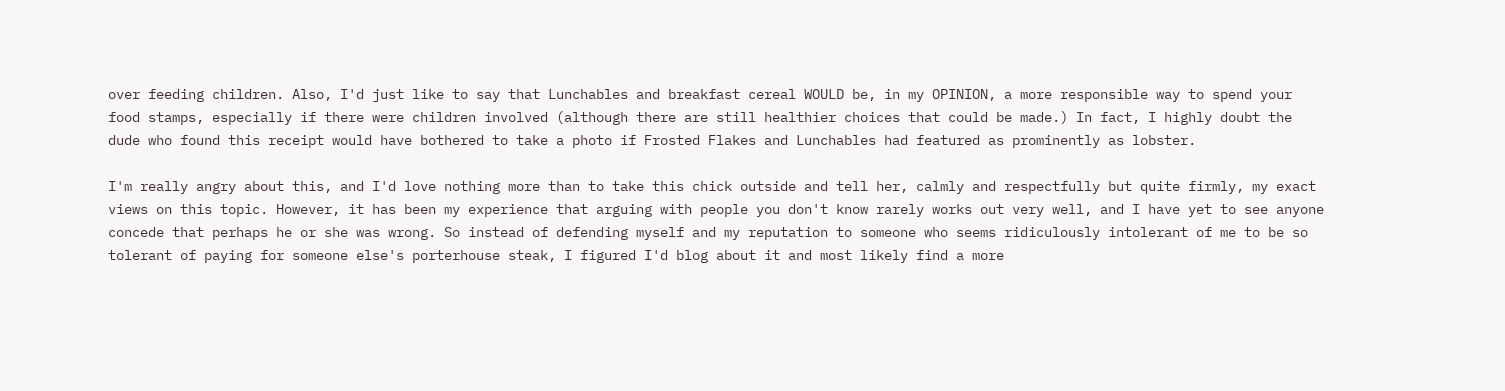over feeding children. Also, I'd just like to say that Lunchables and breakfast cereal WOULD be, in my OPINION, a more responsible way to spend your food stamps, especially if there were children involved (although there are still healthier choices that could be made.) In fact, I highly doubt the dude who found this receipt would have bothered to take a photo if Frosted Flakes and Lunchables had featured as prominently as lobster.

I'm really angry about this, and I'd love nothing more than to take this chick outside and tell her, calmly and respectfully but quite firmly, my exact views on this topic. However, it has been my experience that arguing with people you don't know rarely works out very well, and I have yet to see anyone concede that perhaps he or she was wrong. So instead of defending myself and my reputation to someone who seems ridiculously intolerant of me to be so tolerant of paying for someone else's porterhouse steak, I figured I'd blog about it and most likely find a more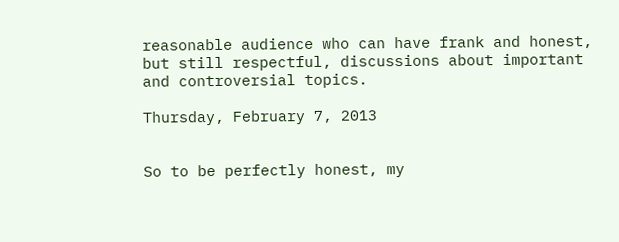reasonable audience who can have frank and honest, but still respectful, discussions about important and controversial topics.

Thursday, February 7, 2013


So to be perfectly honest, my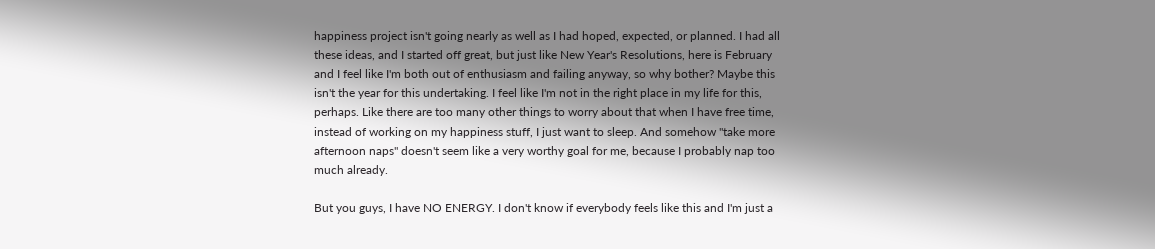happiness project isn't going nearly as well as I had hoped, expected, or planned. I had all these ideas, and I started off great, but just like New Year's Resolutions, here is February and I feel like I'm both out of enthusiasm and failing anyway, so why bother? Maybe this isn't the year for this undertaking. I feel like I'm not in the right place in my life for this, perhaps. Like there are too many other things to worry about that when I have free time, instead of working on my happiness stuff, I just want to sleep. And somehow "take more afternoon naps" doesn't seem like a very worthy goal for me, because I probably nap too much already.

But you guys, I have NO ENERGY. I don't know if everybody feels like this and I'm just a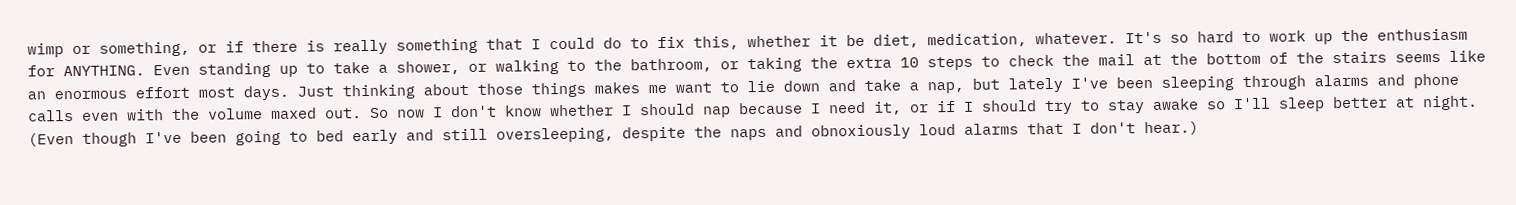wimp or something, or if there is really something that I could do to fix this, whether it be diet, medication, whatever. It's so hard to work up the enthusiasm for ANYTHING. Even standing up to take a shower, or walking to the bathroom, or taking the extra 10 steps to check the mail at the bottom of the stairs seems like an enormous effort most days. Just thinking about those things makes me want to lie down and take a nap, but lately I've been sleeping through alarms and phone calls even with the volume maxed out. So now I don't know whether I should nap because I need it, or if I should try to stay awake so I'll sleep better at night. (Even though I've been going to bed early and still oversleeping, despite the naps and obnoxiously loud alarms that I don't hear.)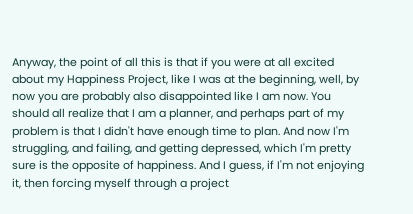Anyway, the point of all this is that if you were at all excited about my Happiness Project, like I was at the beginning, well, by now you are probably also disappointed like I am now. You should all realize that I am a planner, and perhaps part of my problem is that I didn't have enough time to plan. And now I'm struggling, and failing, and getting depressed, which I'm pretty sure is the opposite of happiness. And I guess, if I'm not enjoying it, then forcing myself through a project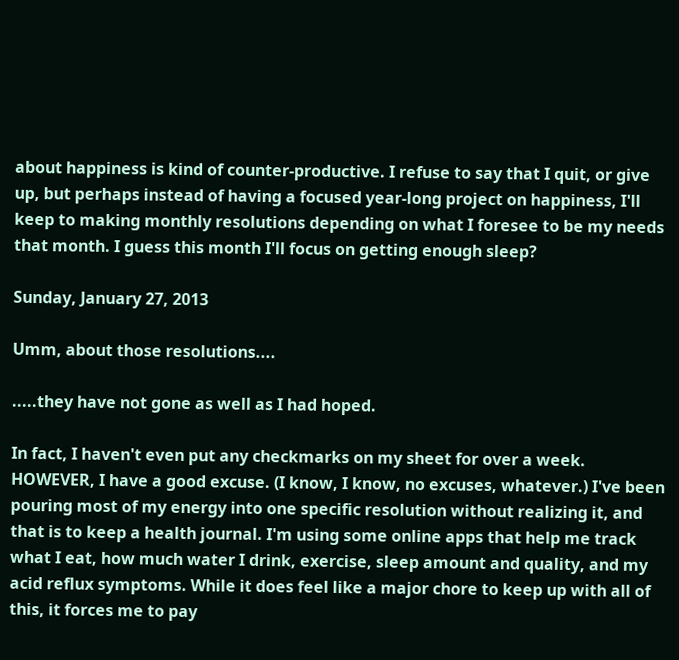about happiness is kind of counter-productive. I refuse to say that I quit, or give up, but perhaps instead of having a focused year-long project on happiness, I'll keep to making monthly resolutions depending on what I foresee to be my needs that month. I guess this month I'll focus on getting enough sleep?

Sunday, January 27, 2013

Umm, about those resolutions....

.....they have not gone as well as I had hoped.

In fact, I haven't even put any checkmarks on my sheet for over a week. HOWEVER, I have a good excuse. (I know, I know, no excuses, whatever.) I've been pouring most of my energy into one specific resolution without realizing it, and that is to keep a health journal. I'm using some online apps that help me track what I eat, how much water I drink, exercise, sleep amount and quality, and my acid reflux symptoms. While it does feel like a major chore to keep up with all of this, it forces me to pay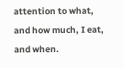attention to what, and how much, I eat, and when.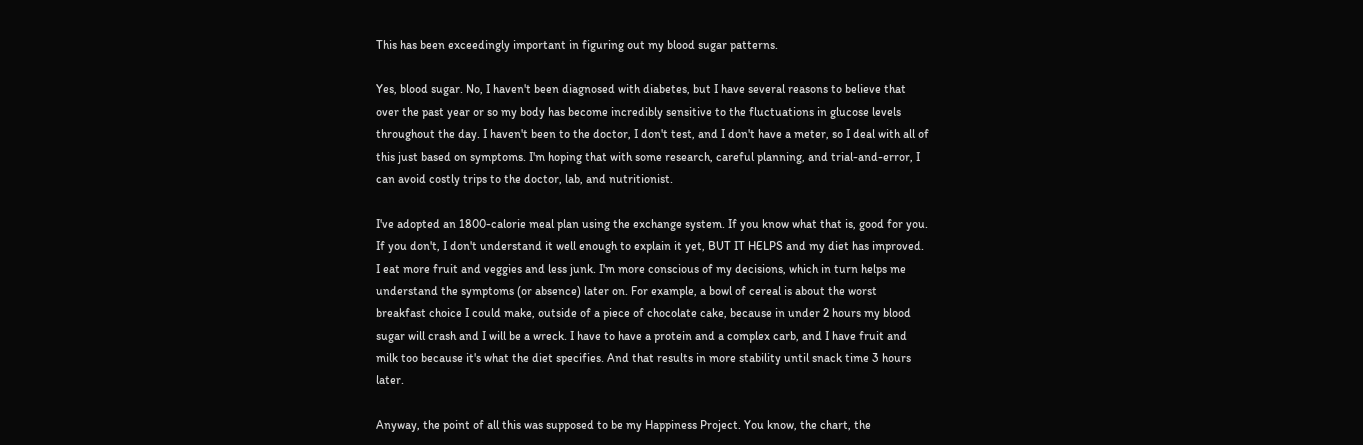This has been exceedingly important in figuring out my blood sugar patterns.

Yes, blood sugar. No, I haven't been diagnosed with diabetes, but I have several reasons to believe that over the past year or so my body has become incredibly sensitive to the fluctuations in glucose levels throughout the day. I haven't been to the doctor, I don't test, and I don't have a meter, so I deal with all of this just based on symptoms. I'm hoping that with some research, careful planning, and trial-and-error, I can avoid costly trips to the doctor, lab, and nutritionist.

I've adopted an 1800-calorie meal plan using the exchange system. If you know what that is, good for you. If you don't, I don't understand it well enough to explain it yet, BUT IT HELPS and my diet has improved. I eat more fruit and veggies and less junk. I'm more conscious of my decisions, which in turn helps me understand the symptoms (or absence) later on. For example, a bowl of cereal is about the worst breakfast choice I could make, outside of a piece of chocolate cake, because in under 2 hours my blood sugar will crash and I will be a wreck. I have to have a protein and a complex carb, and I have fruit and milk too because it's what the diet specifies. And that results in more stability until snack time 3 hours later.

Anyway, the point of all this was supposed to be my Happiness Project. You know, the chart, the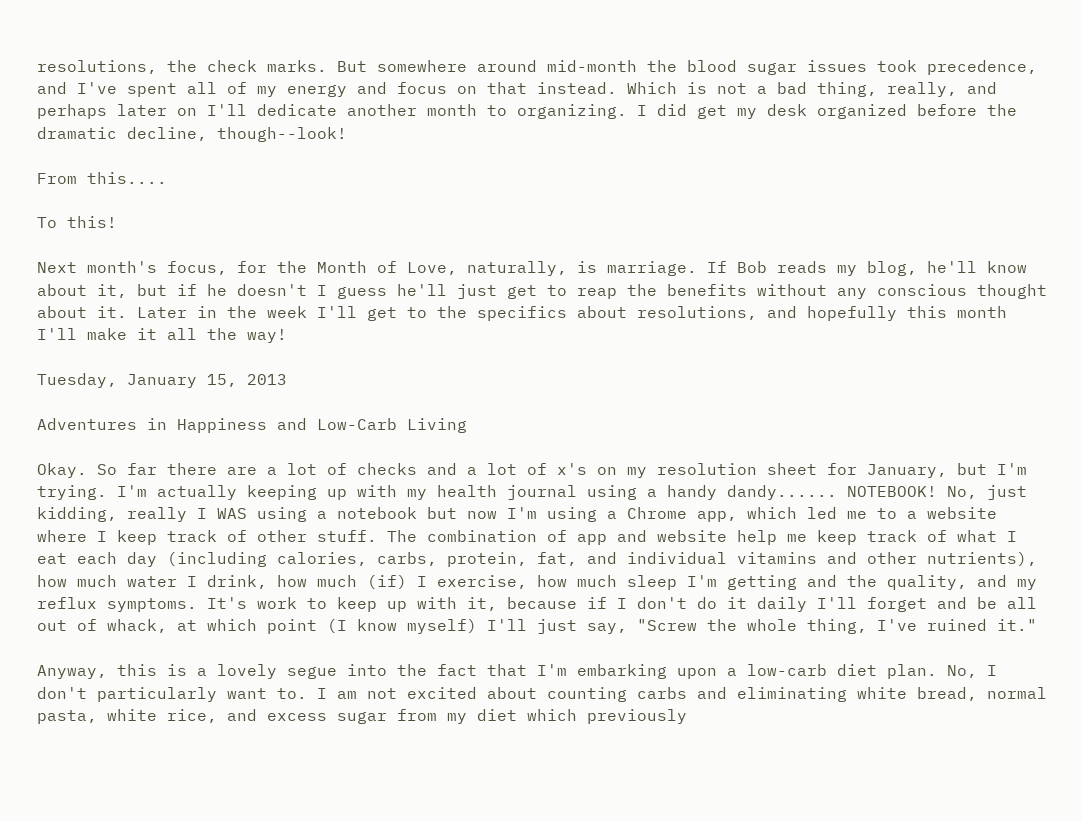resolutions, the check marks. But somewhere around mid-month the blood sugar issues took precedence, and I've spent all of my energy and focus on that instead. Which is not a bad thing, really, and perhaps later on I'll dedicate another month to organizing. I did get my desk organized before the dramatic decline, though--look!

From this....

To this!

Next month's focus, for the Month of Love, naturally, is marriage. If Bob reads my blog, he'll know about it, but if he doesn't I guess he'll just get to reap the benefits without any conscious thought about it. Later in the week I'll get to the specifics about resolutions, and hopefully this month I'll make it all the way!

Tuesday, January 15, 2013

Adventures in Happiness and Low-Carb Living

Okay. So far there are a lot of checks and a lot of x's on my resolution sheet for January, but I'm trying. I'm actually keeping up with my health journal using a handy dandy...... NOTEBOOK! No, just kidding, really I WAS using a notebook but now I'm using a Chrome app, which led me to a website where I keep track of other stuff. The combination of app and website help me keep track of what I eat each day (including calories, carbs, protein, fat, and individual vitamins and other nutrients), how much water I drink, how much (if) I exercise, how much sleep I'm getting and the quality, and my reflux symptoms. It's work to keep up with it, because if I don't do it daily I'll forget and be all out of whack, at which point (I know myself) I'll just say, "Screw the whole thing, I've ruined it."

Anyway, this is a lovely segue into the fact that I'm embarking upon a low-carb diet plan. No, I don't particularly want to. I am not excited about counting carbs and eliminating white bread, normal pasta, white rice, and excess sugar from my diet which previously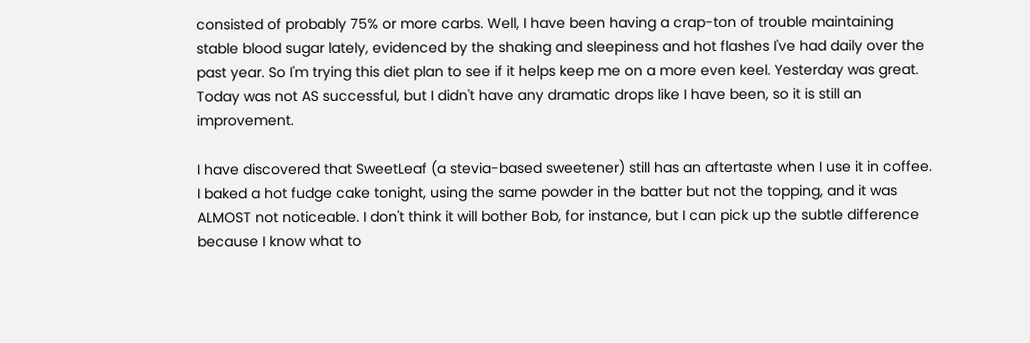consisted of probably 75% or more carbs. Well, I have been having a crap-ton of trouble maintaining stable blood sugar lately, evidenced by the shaking and sleepiness and hot flashes I've had daily over the past year. So I'm trying this diet plan to see if it helps keep me on a more even keel. Yesterday was great. Today was not AS successful, but I didn't have any dramatic drops like I have been, so it is still an improvement.

I have discovered that SweetLeaf (a stevia-based sweetener) still has an aftertaste when I use it in coffee. I baked a hot fudge cake tonight, using the same powder in the batter but not the topping, and it was ALMOST not noticeable. I don't think it will bother Bob, for instance, but I can pick up the subtle difference because I know what to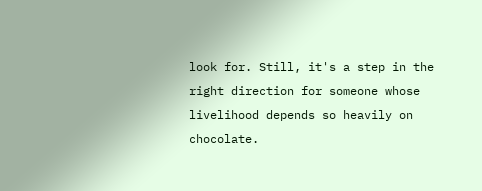look for. Still, it's a step in the right direction for someone whose livelihood depends so heavily on chocolate.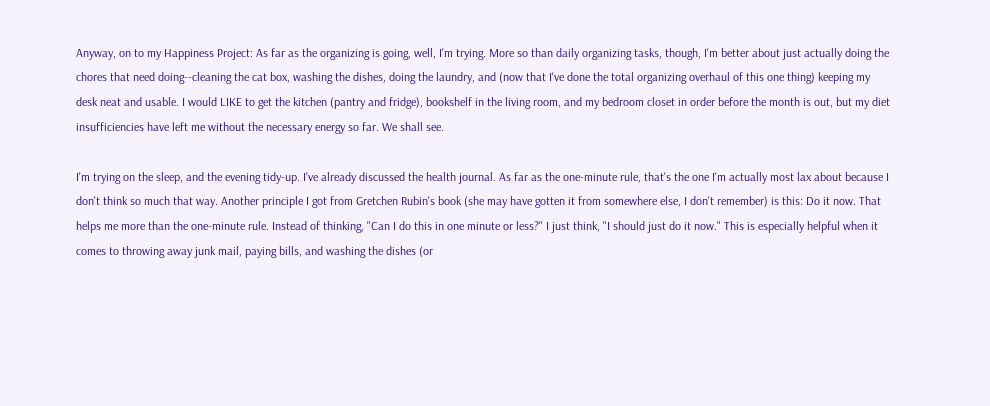Anyway, on to my Happiness Project: As far as the organizing is going, well, I'm trying. More so than daily organizing tasks, though, I'm better about just actually doing the chores that need doing--cleaning the cat box, washing the dishes, doing the laundry, and (now that I've done the total organizing overhaul of this one thing) keeping my desk neat and usable. I would LIKE to get the kitchen (pantry and fridge), bookshelf in the living room, and my bedroom closet in order before the month is out, but my diet insufficiencies have left me without the necessary energy so far. We shall see.

I'm trying on the sleep, and the evening tidy-up. I've already discussed the health journal. As far as the one-minute rule, that's the one I'm actually most lax about because I don't think so much that way. Another principle I got from Gretchen Rubin's book (she may have gotten it from somewhere else, I don't remember) is this: Do it now. That helps me more than the one-minute rule. Instead of thinking, "Can I do this in one minute or less?" I just think, "I should just do it now." This is especially helpful when it comes to throwing away junk mail, paying bills, and washing the dishes (or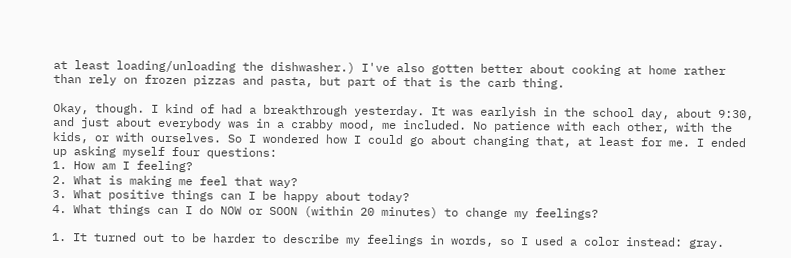at least loading/unloading the dishwasher.) I've also gotten better about cooking at home rather than rely on frozen pizzas and pasta, but part of that is the carb thing.

Okay, though. I kind of had a breakthrough yesterday. It was earlyish in the school day, about 9:30, and just about everybody was in a crabby mood, me included. No patience with each other, with the kids, or with ourselves. So I wondered how I could go about changing that, at least for me. I ended up asking myself four questions:
1. How am I feeling?
2. What is making me feel that way?
3. What positive things can I be happy about today?
4. What things can I do NOW or SOON (within 20 minutes) to change my feelings?

1. It turned out to be harder to describe my feelings in words, so I used a color instead: gray.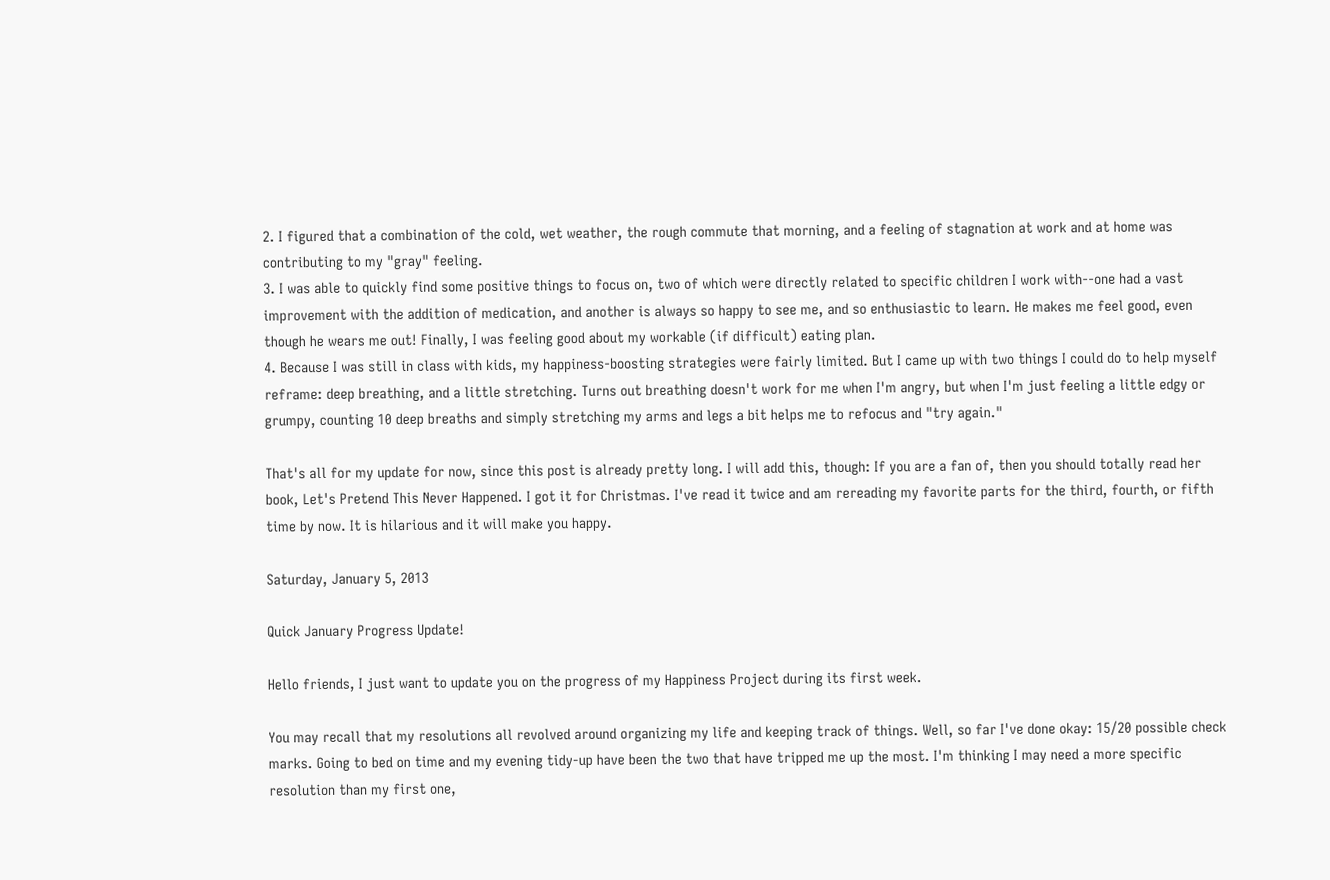2. I figured that a combination of the cold, wet weather, the rough commute that morning, and a feeling of stagnation at work and at home was contributing to my "gray" feeling.
3. I was able to quickly find some positive things to focus on, two of which were directly related to specific children I work with--one had a vast improvement with the addition of medication, and another is always so happy to see me, and so enthusiastic to learn. He makes me feel good, even though he wears me out! Finally, I was feeling good about my workable (if difficult) eating plan.
4. Because I was still in class with kids, my happiness-boosting strategies were fairly limited. But I came up with two things I could do to help myself reframe: deep breathing, and a little stretching. Turns out breathing doesn't work for me when I'm angry, but when I'm just feeling a little edgy or grumpy, counting 10 deep breaths and simply stretching my arms and legs a bit helps me to refocus and "try again."

That's all for my update for now, since this post is already pretty long. I will add this, though: If you are a fan of, then you should totally read her book, Let's Pretend This Never Happened. I got it for Christmas. I've read it twice and am rereading my favorite parts for the third, fourth, or fifth time by now. It is hilarious and it will make you happy.

Saturday, January 5, 2013

Quick January Progress Update!

Hello friends, I just want to update you on the progress of my Happiness Project during its first week.

You may recall that my resolutions all revolved around organizing my life and keeping track of things. Well, so far I've done okay: 15/20 possible check marks. Going to bed on time and my evening tidy-up have been the two that have tripped me up the most. I'm thinking I may need a more specific resolution than my first one,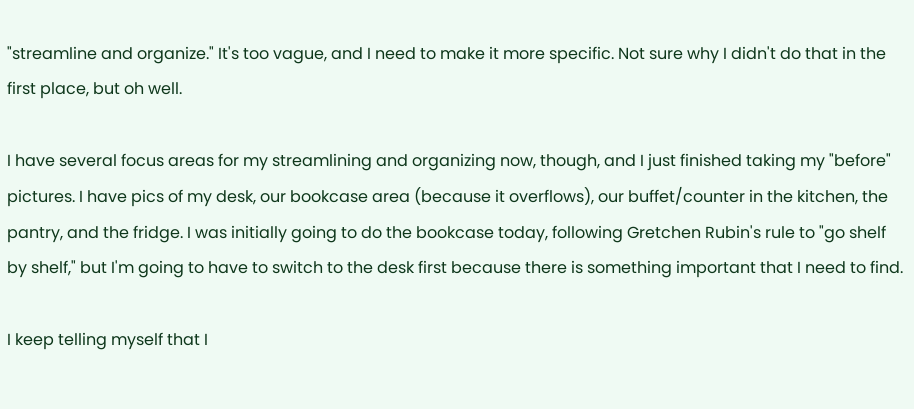"streamline and organize." It's too vague, and I need to make it more specific. Not sure why I didn't do that in the first place, but oh well.

I have several focus areas for my streamlining and organizing now, though, and I just finished taking my "before" pictures. I have pics of my desk, our bookcase area (because it overflows), our buffet/counter in the kitchen, the pantry, and the fridge. I was initially going to do the bookcase today, following Gretchen Rubin's rule to "go shelf by shelf," but I'm going to have to switch to the desk first because there is something important that I need to find.

I keep telling myself that I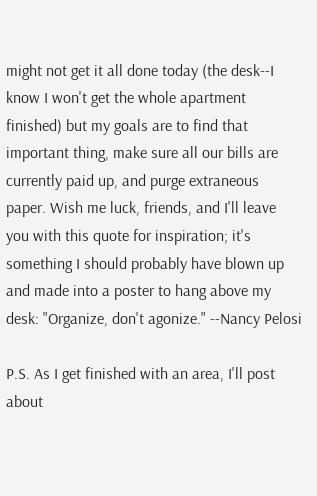might not get it all done today (the desk--I know I won't get the whole apartment finished) but my goals are to find that important thing, make sure all our bills are currently paid up, and purge extraneous paper. Wish me luck, friends, and I'll leave you with this quote for inspiration; it's something I should probably have blown up and made into a poster to hang above my desk: "Organize, don't agonize." --Nancy Pelosi

P.S. As I get finished with an area, I'll post about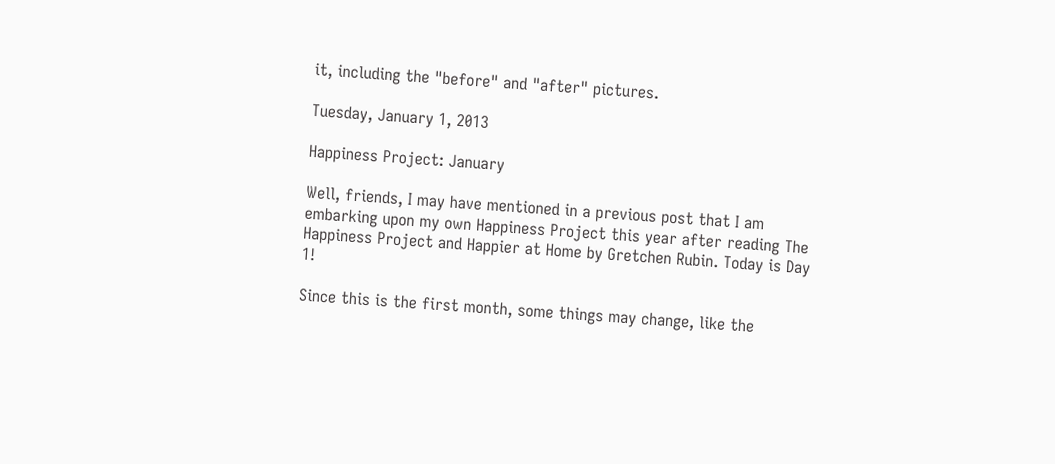it, including the "before" and "after" pictures.

Tuesday, January 1, 2013

Happiness Project: January

Well, friends, I may have mentioned in a previous post that I am embarking upon my own Happiness Project this year after reading The Happiness Project and Happier at Home by Gretchen Rubin. Today is Day 1!

Since this is the first month, some things may change, like the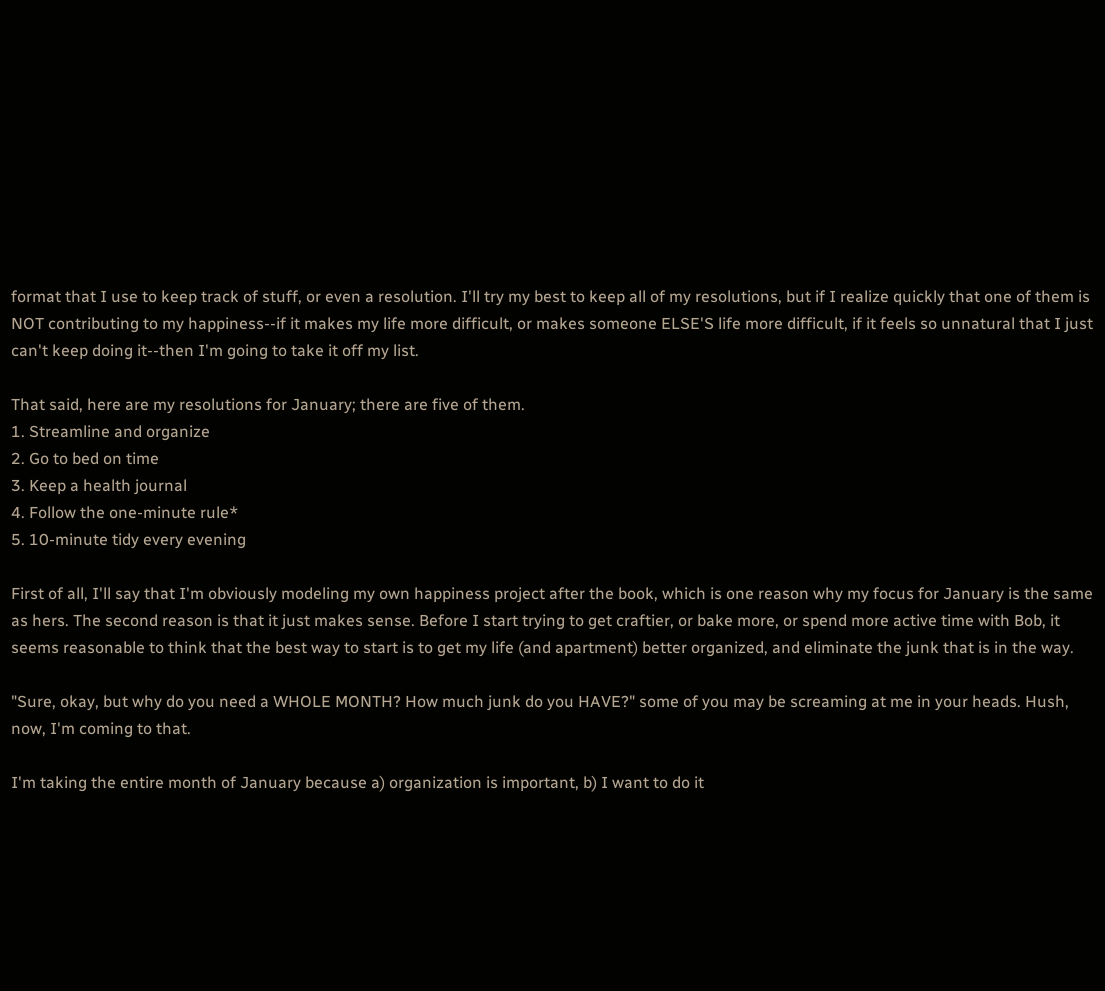format that I use to keep track of stuff, or even a resolution. I'll try my best to keep all of my resolutions, but if I realize quickly that one of them is NOT contributing to my happiness--if it makes my life more difficult, or makes someone ELSE'S life more difficult, if it feels so unnatural that I just can't keep doing it--then I'm going to take it off my list.

That said, here are my resolutions for January; there are five of them.
1. Streamline and organize
2. Go to bed on time
3. Keep a health journal
4. Follow the one-minute rule*
5. 10-minute tidy every evening

First of all, I'll say that I'm obviously modeling my own happiness project after the book, which is one reason why my focus for January is the same as hers. The second reason is that it just makes sense. Before I start trying to get craftier, or bake more, or spend more active time with Bob, it seems reasonable to think that the best way to start is to get my life (and apartment) better organized, and eliminate the junk that is in the way.

"Sure, okay, but why do you need a WHOLE MONTH? How much junk do you HAVE?" some of you may be screaming at me in your heads. Hush, now, I'm coming to that.

I'm taking the entire month of January because a) organization is important, b) I want to do it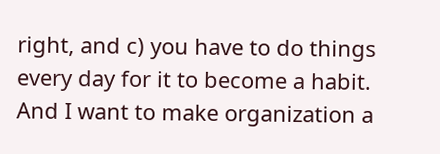right, and c) you have to do things every day for it to become a habit. And I want to make organization a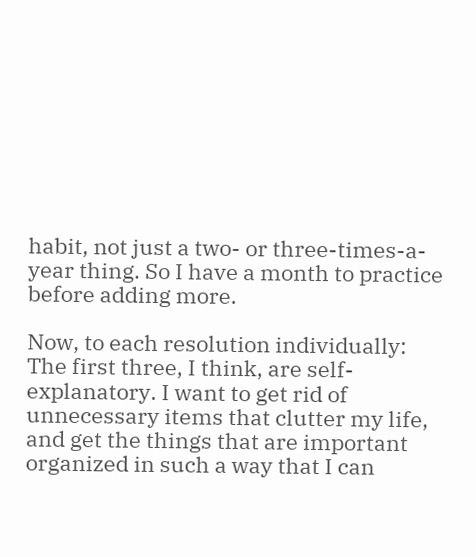habit, not just a two- or three-times-a-year thing. So I have a month to practice before adding more.

Now, to each resolution individually: The first three, I think, are self-explanatory. I want to get rid of unnecessary items that clutter my life, and get the things that are important organized in such a way that I can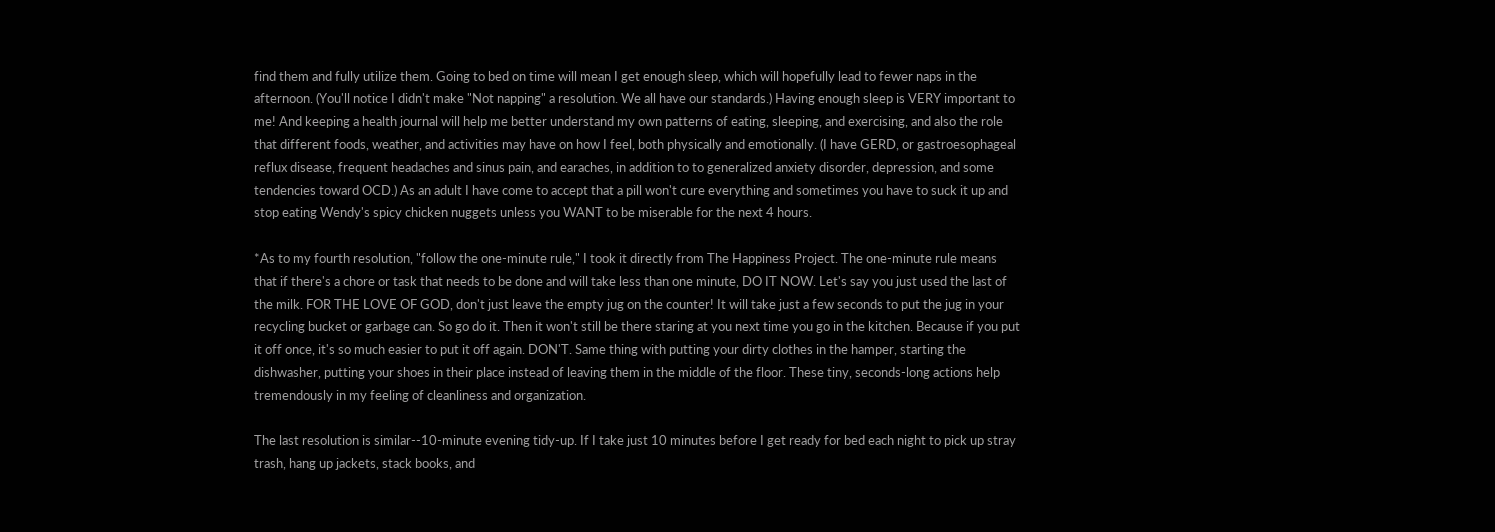find them and fully utilize them. Going to bed on time will mean I get enough sleep, which will hopefully lead to fewer naps in the afternoon. (You'll notice I didn't make "Not napping" a resolution. We all have our standards.) Having enough sleep is VERY important to me! And keeping a health journal will help me better understand my own patterns of eating, sleeping, and exercising, and also the role that different foods, weather, and activities may have on how I feel, both physically and emotionally. (I have GERD, or gastroesophageal reflux disease, frequent headaches and sinus pain, and earaches, in addition to to generalized anxiety disorder, depression, and some tendencies toward OCD.) As an adult I have come to accept that a pill won't cure everything and sometimes you have to suck it up and stop eating Wendy's spicy chicken nuggets unless you WANT to be miserable for the next 4 hours.

*As to my fourth resolution, "follow the one-minute rule," I took it directly from The Happiness Project. The one-minute rule means that if there's a chore or task that needs to be done and will take less than one minute, DO IT NOW. Let's say you just used the last of the milk. FOR THE LOVE OF GOD, don't just leave the empty jug on the counter! It will take just a few seconds to put the jug in your recycling bucket or garbage can. So go do it. Then it won't still be there staring at you next time you go in the kitchen. Because if you put it off once, it's so much easier to put it off again. DON'T. Same thing with putting your dirty clothes in the hamper, starting the dishwasher, putting your shoes in their place instead of leaving them in the middle of the floor. These tiny, seconds-long actions help tremendously in my feeling of cleanliness and organization.

The last resolution is similar--10-minute evening tidy-up. If I take just 10 minutes before I get ready for bed each night to pick up stray trash, hang up jackets, stack books, and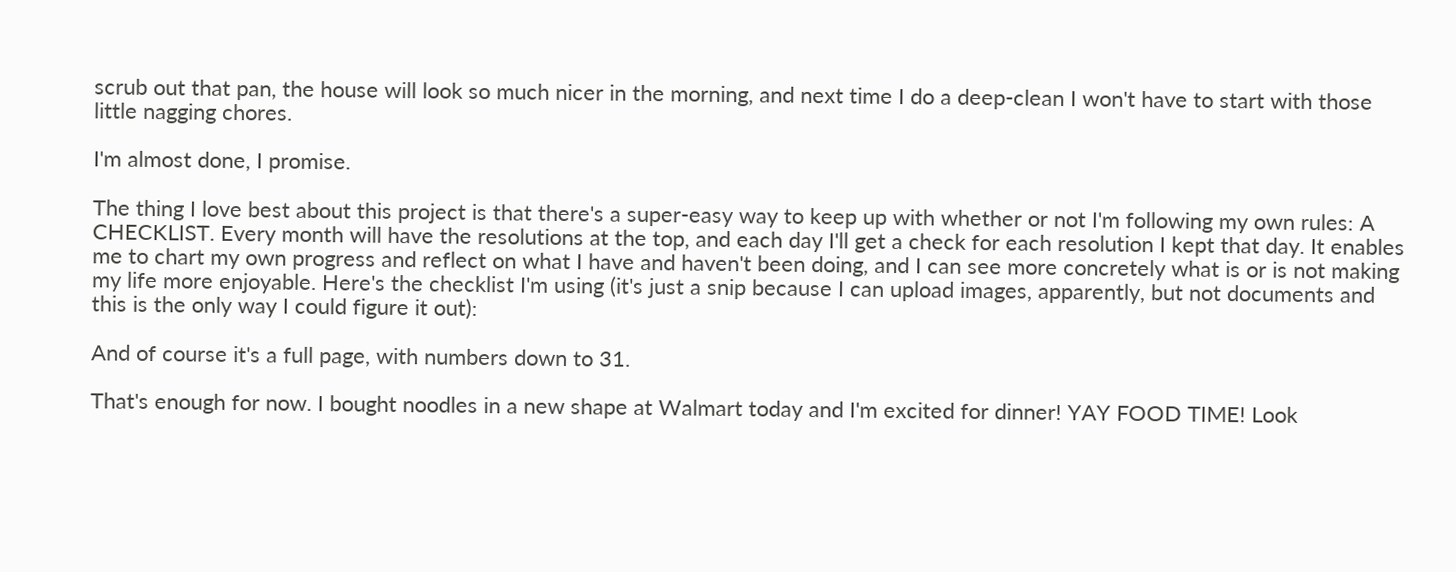scrub out that pan, the house will look so much nicer in the morning, and next time I do a deep-clean I won't have to start with those little nagging chores.

I'm almost done, I promise.

The thing I love best about this project is that there's a super-easy way to keep up with whether or not I'm following my own rules: A CHECKLIST. Every month will have the resolutions at the top, and each day I'll get a check for each resolution I kept that day. It enables me to chart my own progress and reflect on what I have and haven't been doing, and I can see more concretely what is or is not making my life more enjoyable. Here's the checklist I'm using (it's just a snip because I can upload images, apparently, but not documents and this is the only way I could figure it out):

And of course it's a full page, with numbers down to 31.

That's enough for now. I bought noodles in a new shape at Walmart today and I'm excited for dinner! YAY FOOD TIME! Look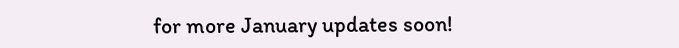for more January updates soon!